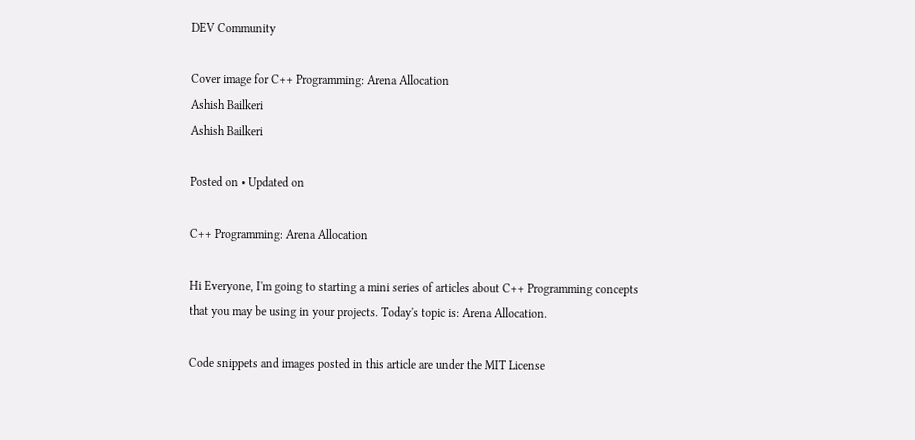DEV Community

Cover image for C++ Programming: Arena Allocation
Ashish Bailkeri
Ashish Bailkeri

Posted on • Updated on

C++ Programming: Arena Allocation

Hi Everyone, I'm going to starting a mini series of articles about C++ Programming concepts that you may be using in your projects. Today's topic is: Arena Allocation.

Code snippets and images posted in this article are under the MIT License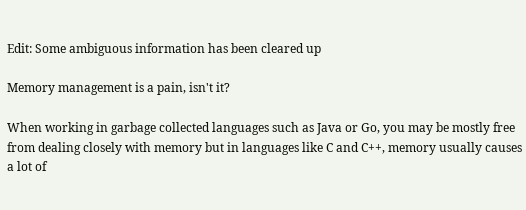Edit: Some ambiguous information has been cleared up

Memory management is a pain, isn't it?

When working in garbage collected languages such as Java or Go, you may be mostly free from dealing closely with memory but in languages like C and C++, memory usually causes a lot of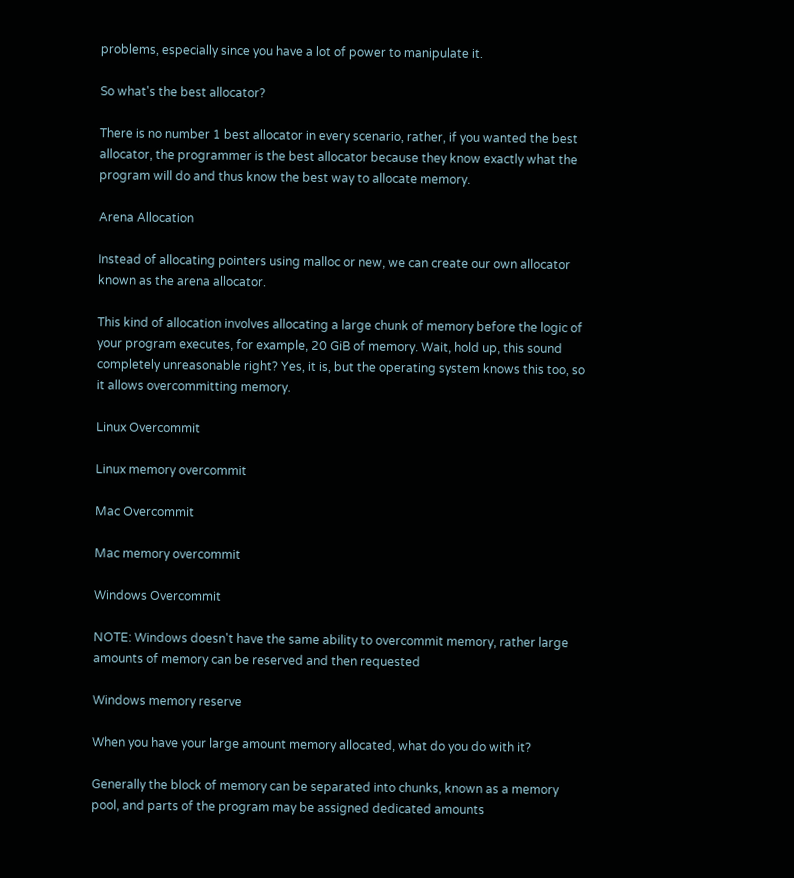problems, especially since you have a lot of power to manipulate it.

So what's the best allocator?

There is no number 1 best allocator in every scenario, rather, if you wanted the best allocator, the programmer is the best allocator because they know exactly what the program will do and thus know the best way to allocate memory.

Arena Allocation

Instead of allocating pointers using malloc or new, we can create our own allocator known as the arena allocator.

This kind of allocation involves allocating a large chunk of memory before the logic of your program executes, for example, 20 GiB of memory. Wait, hold up, this sound completely unreasonable right? Yes, it is, but the operating system knows this too, so it allows overcommitting memory.

Linux Overcommit

Linux memory overcommit

Mac Overcommit

Mac memory overcommit

Windows Overcommit

NOTE: Windows doesn't have the same ability to overcommit memory, rather large amounts of memory can be reserved and then requested

Windows memory reserve

When you have your large amount memory allocated, what do you do with it?

Generally the block of memory can be separated into chunks, known as a memory pool, and parts of the program may be assigned dedicated amounts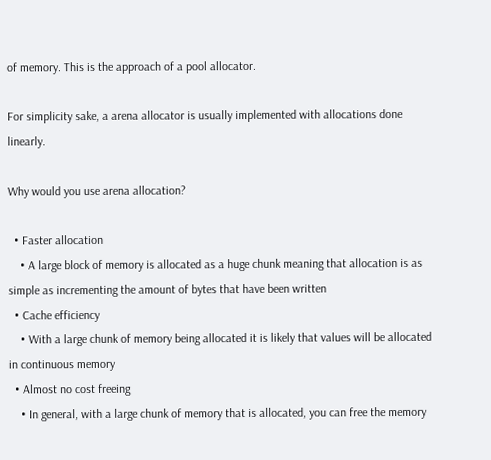of memory. This is the approach of a pool allocator.

For simplicity sake, a arena allocator is usually implemented with allocations done linearly.

Why would you use arena allocation?

  • Faster allocation
    • A large block of memory is allocated as a huge chunk meaning that allocation is as simple as incrementing the amount of bytes that have been written
  • Cache efficiency
    • With a large chunk of memory being allocated it is likely that values will be allocated in continuous memory
  • Almost no cost freeing
    • In general, with a large chunk of memory that is allocated, you can free the memory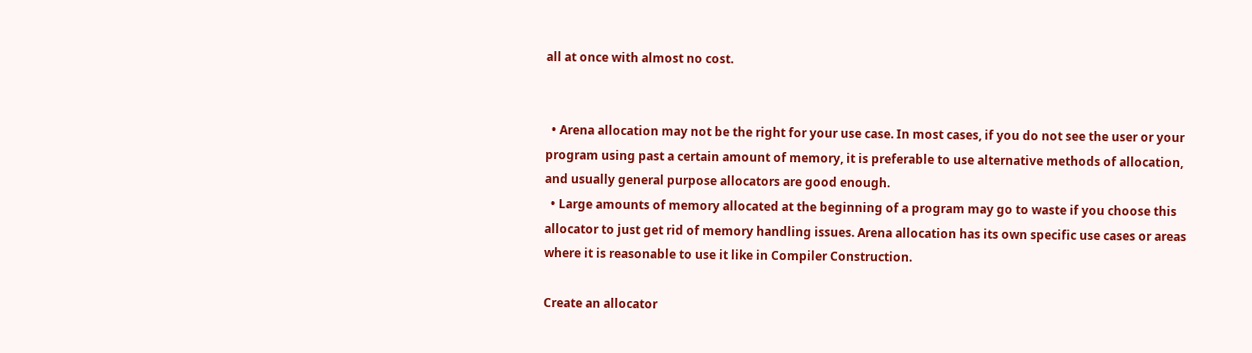all at once with almost no cost.


  • Arena allocation may not be the right for your use case. In most cases, if you do not see the user or your program using past a certain amount of memory, it is preferable to use alternative methods of allocation, and usually general purpose allocators are good enough.
  • Large amounts of memory allocated at the beginning of a program may go to waste if you choose this allocator to just get rid of memory handling issues. Arena allocation has its own specific use cases or areas where it is reasonable to use it like in Compiler Construction.

Create an allocator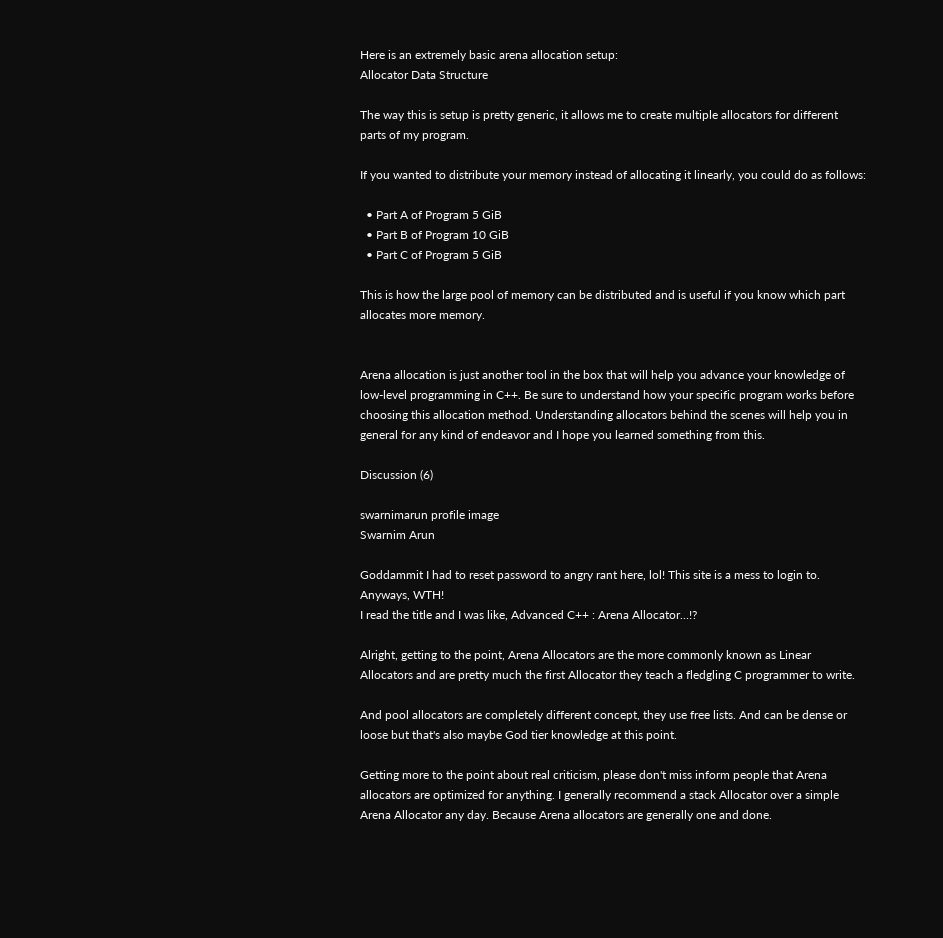Here is an extremely basic arena allocation setup:
Allocator Data Structure

The way this is setup is pretty generic, it allows me to create multiple allocators for different parts of my program.

If you wanted to distribute your memory instead of allocating it linearly, you could do as follows:

  • Part A of Program 5 GiB
  • Part B of Program 10 GiB
  • Part C of Program 5 GiB

This is how the large pool of memory can be distributed and is useful if you know which part allocates more memory.


Arena allocation is just another tool in the box that will help you advance your knowledge of low-level programming in C++. Be sure to understand how your specific program works before choosing this allocation method. Understanding allocators behind the scenes will help you in general for any kind of endeavor and I hope you learned something from this.

Discussion (6)

swarnimarun profile image
Swarnim Arun

Goddammit I had to reset password to angry rant here, lol! This site is a mess to login to.
Anyways, WTH!
I read the title and I was like, Advanced C++ : Arena Allocator...!?

Alright, getting to the point, Arena Allocators are the more commonly known as Linear Allocators and are pretty much the first Allocator they teach a fledgling C programmer to write.

And pool allocators are completely different concept, they use free lists. And can be dense or loose but that's also maybe God tier knowledge at this point.

Getting more to the point about real criticism, please don't miss inform people that Arena allocators are optimized for anything. I generally recommend a stack Allocator over a simple Arena Allocator any day. Because Arena allocators are generally one and done.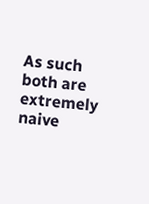As such both are extremely naive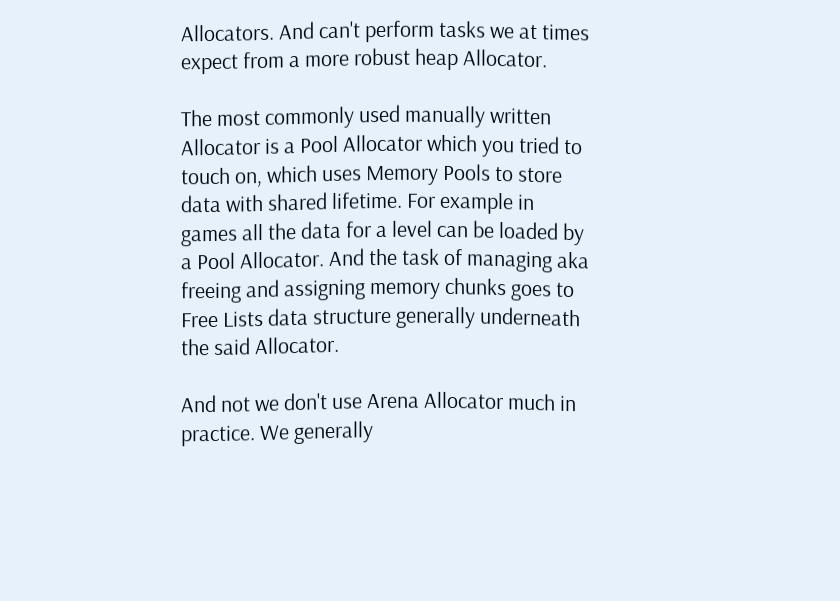Allocators. And can't perform tasks we at times expect from a more robust heap Allocator.

The most commonly used manually written Allocator is a Pool Allocator which you tried to touch on, which uses Memory Pools to store data with shared lifetime. For example in games all the data for a level can be loaded by a Pool Allocator. And the task of managing aka freeing and assigning memory chunks goes to Free Lists data structure generally underneath the said Allocator.

And not we don't use Arena Allocator much in practice. We generally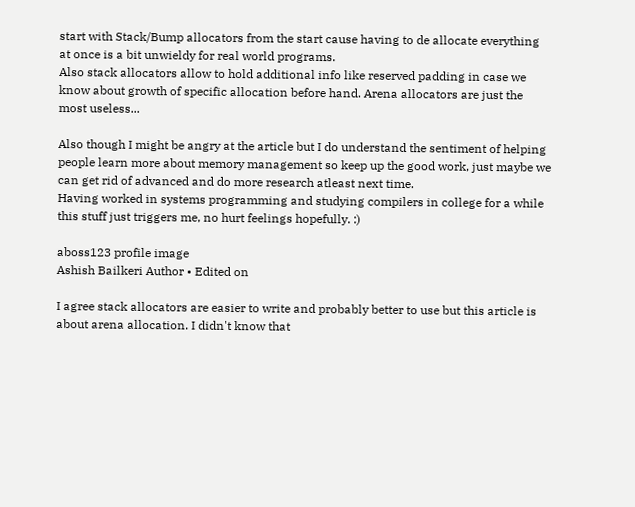start with Stack/Bump allocators from the start cause having to de allocate everything at once is a bit unwieldy for real world programs.
Also stack allocators allow to hold additional info like reserved padding in case we know about growth of specific allocation before hand. Arena allocators are just the most useless...

Also though I might be angry at the article but I do understand the sentiment of helping people learn more about memory management so keep up the good work, just maybe we can get rid of advanced and do more research atleast next time.
Having worked in systems programming and studying compilers in college for a while this stuff just triggers me, no hurt feelings hopefully. :)

aboss123 profile image
Ashish Bailkeri Author • Edited on

I agree stack allocators are easier to write and probably better to use but this article is about arena allocation. I didn't know that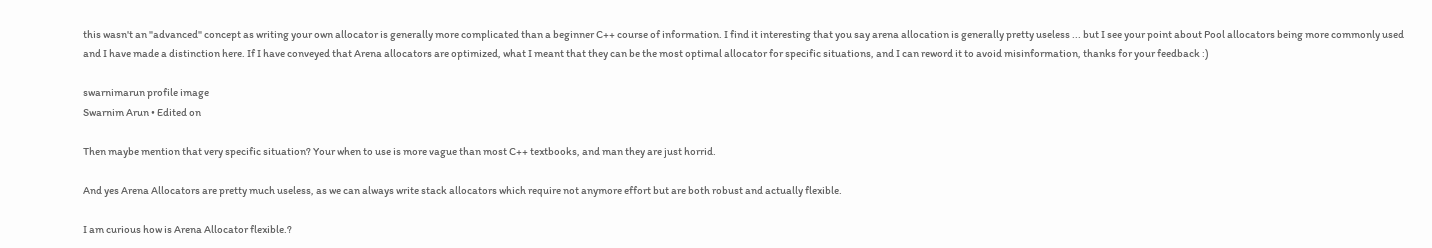this wasn't an "advanced" concept as writing your own allocator is generally more complicated than a beginner C++ course of information. I find it interesting that you say arena allocation is generally pretty useless ... but I see your point about Pool allocators being more commonly used and I have made a distinction here. If I have conveyed that Arena allocators are optimized, what I meant that they can be the most optimal allocator for specific situations, and I can reword it to avoid misinformation, thanks for your feedback :)

swarnimarun profile image
Swarnim Arun • Edited on

Then maybe mention that very specific situation? Your when to use is more vague than most C++ textbooks, and man they are just horrid.

And yes Arena Allocators are pretty much useless, as we can always write stack allocators which require not anymore effort but are both robust and actually flexible.

I am curious how is Arena Allocator flexible.?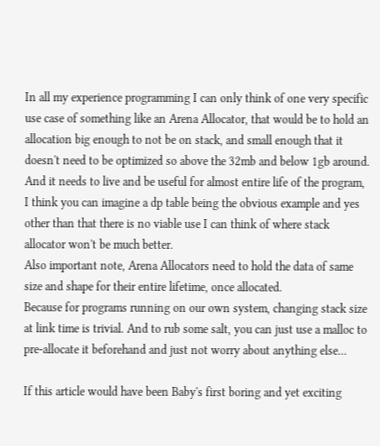In all my experience programming I can only think of one very specific use case of something like an Arena Allocator, that would be to hold an allocation big enough to not be on stack, and small enough that it doesn't need to be optimized so above the 32mb and below 1gb around. And it needs to live and be useful for almost entire life of the program, I think you can imagine a dp table being the obvious example and yes other than that there is no viable use I can think of where stack allocator won't be much better.
Also important note, Arena Allocators need to hold the data of same size and shape for their entire lifetime, once allocated.
Because for programs running on our own system, changing stack size at link time is trivial. And to rub some salt, you can just use a malloc to pre-allocate it beforehand and just not worry about anything else...

If this article would have been Baby's first boring and yet exciting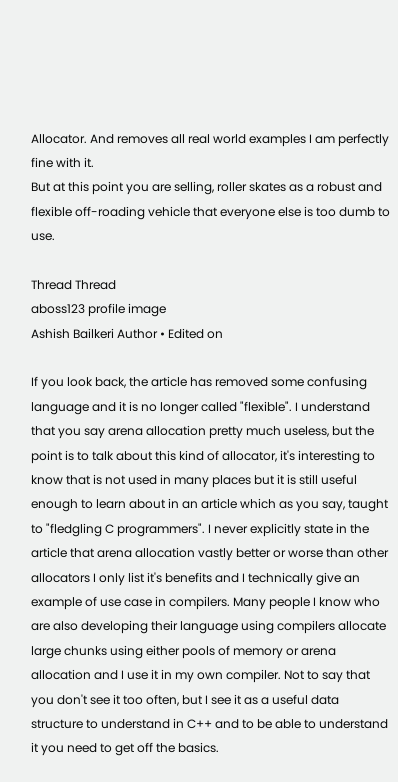Allocator. And removes all real world examples I am perfectly fine with it.
But at this point you are selling, roller skates as a robust and flexible off-roading vehicle that everyone else is too dumb to use.

Thread Thread
aboss123 profile image
Ashish Bailkeri Author • Edited on

If you look back, the article has removed some confusing language and it is no longer called "flexible". I understand that you say arena allocation pretty much useless, but the point is to talk about this kind of allocator, it's interesting to know that is not used in many places but it is still useful enough to learn about in an article which as you say, taught to "fledgling C programmers". I never explicitly state in the article that arena allocation vastly better or worse than other allocators I only list it's benefits and I technically give an example of use case in compilers. Many people I know who are also developing their language using compilers allocate large chunks using either pools of memory or arena allocation and I use it in my own compiler. Not to say that you don't see it too often, but I see it as a useful data structure to understand in C++ and to be able to understand it you need to get off the basics.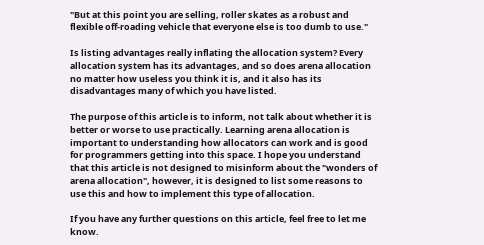"But at this point you are selling, roller skates as a robust and flexible off-roading vehicle that everyone else is too dumb to use."

Is listing advantages really inflating the allocation system? Every allocation system has its advantages, and so does arena allocation no matter how useless you think it is, and it also has its disadvantages many of which you have listed.

The purpose of this article is to inform, not talk about whether it is better or worse to use practically. Learning arena allocation is important to understanding how allocators can work and is good for programmers getting into this space. I hope you understand that this article is not designed to misinform about the "wonders of arena allocation", however, it is designed to list some reasons to use this and how to implement this type of allocation.

If you have any further questions on this article, feel free to let me know.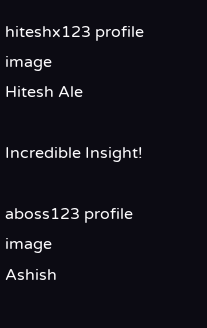hiteshx123 profile image
Hitesh Ale

Incredible Insight!

aboss123 profile image
Ashish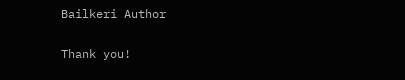Bailkeri Author

Thank you!